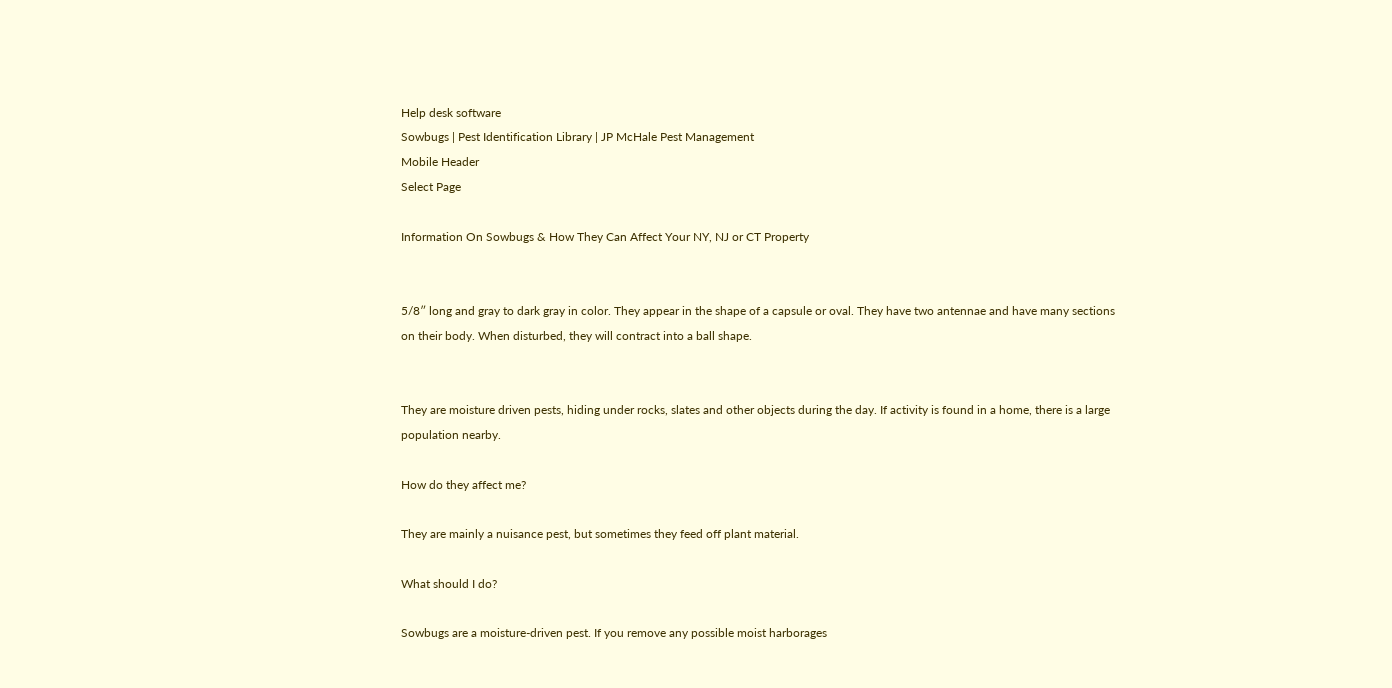Help desk software
Sowbugs | Pest Identification Library | JP McHale Pest Management
Mobile Header
Select Page

Information On Sowbugs & How They Can Affect Your NY, NJ or CT Property


5/8″ long and gray to dark gray in color. They appear in the shape of a capsule or oval. They have two antennae and have many sections on their body. When disturbed, they will contract into a ball shape.


They are moisture driven pests, hiding under rocks, slates and other objects during the day. If activity is found in a home, there is a large population nearby.

How do they affect me?

They are mainly a nuisance pest, but sometimes they feed off plant material.

What should I do?

Sowbugs are a moisture-driven pest. If you remove any possible moist harborages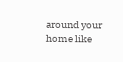around your home like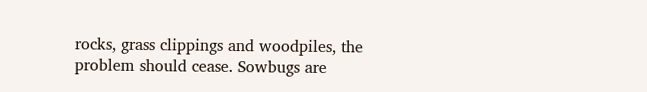rocks, grass clippings and woodpiles, the problem should cease. Sowbugs are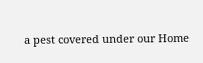a pest covered under our Home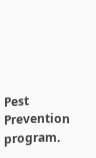Pest Prevention program.